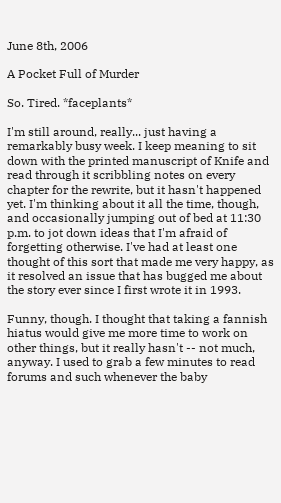June 8th, 2006

A Pocket Full of Murder

So. Tired. *faceplants*

I'm still around, really... just having a remarkably busy week. I keep meaning to sit down with the printed manuscript of Knife and read through it scribbling notes on every chapter for the rewrite, but it hasn't happened yet. I'm thinking about it all the time, though, and occasionally jumping out of bed at 11:30 p.m. to jot down ideas that I'm afraid of forgetting otherwise. I've had at least one thought of this sort that made me very happy, as it resolved an issue that has bugged me about the story ever since I first wrote it in 1993.

Funny, though. I thought that taking a fannish hiatus would give me more time to work on other things, but it really hasn't -- not much, anyway. I used to grab a few minutes to read forums and such whenever the baby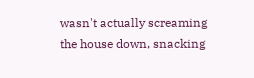wasn't actually screaming the house down, snacking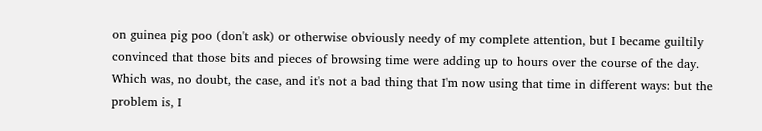on guinea pig poo (don't ask) or otherwise obviously needy of my complete attention, but I became guiltily convinced that those bits and pieces of browsing time were adding up to hours over the course of the day. Which was, no doubt, the case, and it's not a bad thing that I'm now using that time in different ways: but the problem is, I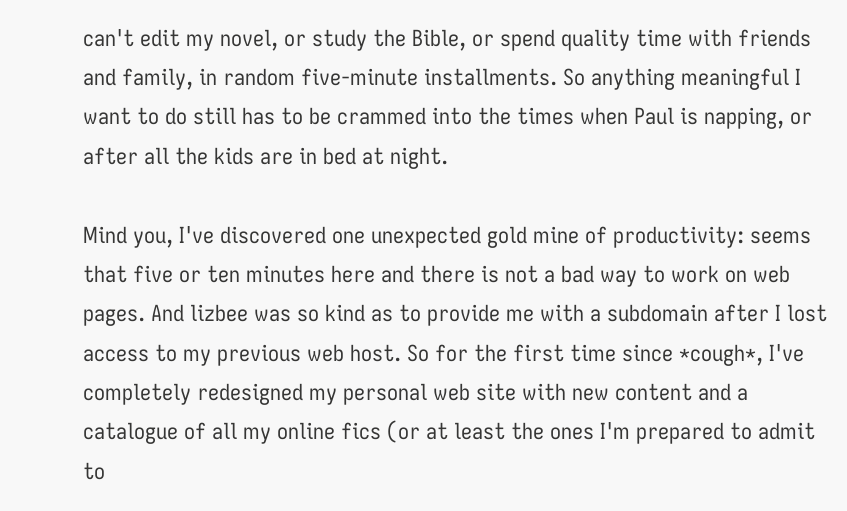can't edit my novel, or study the Bible, or spend quality time with friends and family, in random five-minute installments. So anything meaningful I want to do still has to be crammed into the times when Paul is napping, or after all the kids are in bed at night.

Mind you, I've discovered one unexpected gold mine of productivity: seems that five or ten minutes here and there is not a bad way to work on web pages. And lizbee was so kind as to provide me with a subdomain after I lost access to my previous web host. So for the first time since *cough*, I've completely redesigned my personal web site with new content and a catalogue of all my online fics (or at least the ones I'm prepared to admit to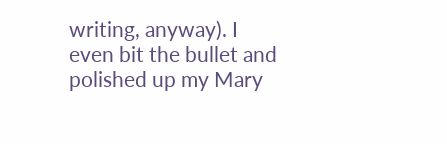writing, anyway). I even bit the bullet and polished up my Mary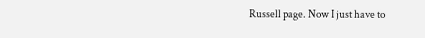Russell page. Now I just have to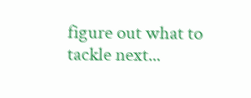figure out what to tackle next...